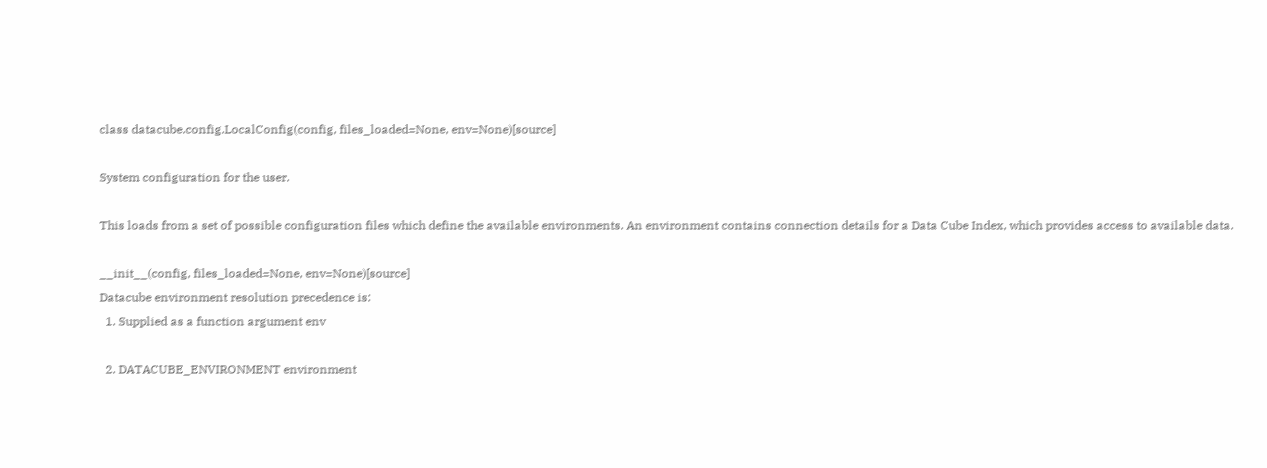class datacube.config.LocalConfig(config, files_loaded=None, env=None)[source]

System configuration for the user.

This loads from a set of possible configuration files which define the available environments. An environment contains connection details for a Data Cube Index, which provides access to available data.

__init__(config, files_loaded=None, env=None)[source]
Datacube environment resolution precedence is:
  1. Supplied as a function argument env

  2. DATACUBE_ENVIRONMENT environment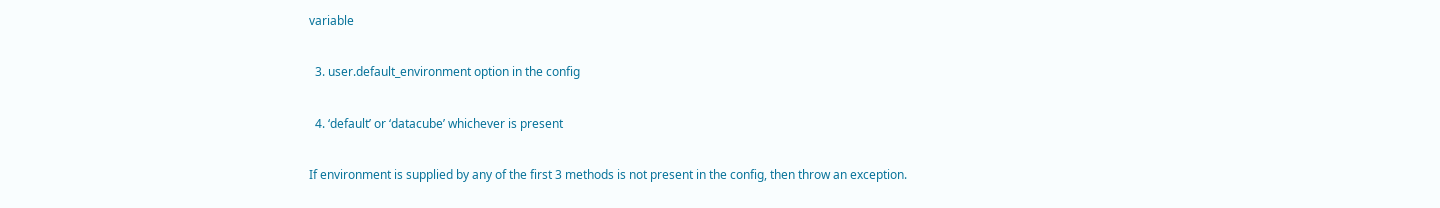variable

  3. user.default_environment option in the config

  4. ‘default’ or ‘datacube’ whichever is present

If environment is supplied by any of the first 3 methods is not present in the config, then throw an exception.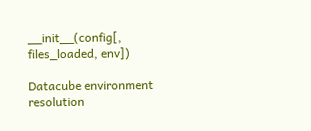__init__(config[, files_loaded, env])

Datacube environment resolution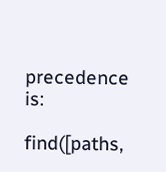precedence is:

find([paths,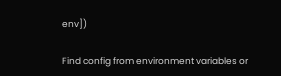env])

Find config from environment variables or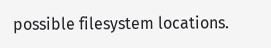possible filesystem locations.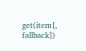get(item[, fallback])